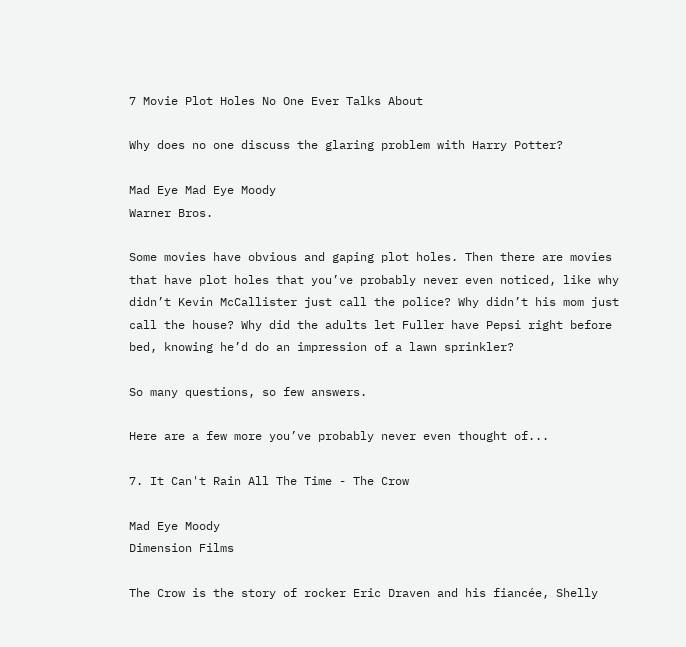7 Movie Plot Holes No One Ever Talks About

Why does no one discuss the glaring problem with Harry Potter?

Mad Eye Mad Eye Moody
Warner Bros.

Some movies have obvious and gaping plot holes. Then there are movies that have plot holes that you’ve probably never even noticed, like why didn’t Kevin McCallister just call the police? Why didn’t his mom just call the house? Why did the adults let Fuller have Pepsi right before bed, knowing he’d do an impression of a lawn sprinkler?

So many questions, so few answers.

Here are a few more you’ve probably never even thought of...

7. It Can't Rain All The Time - The Crow

Mad Eye Moody
Dimension Films

The Crow is the story of rocker Eric Draven and his fiancée, Shelly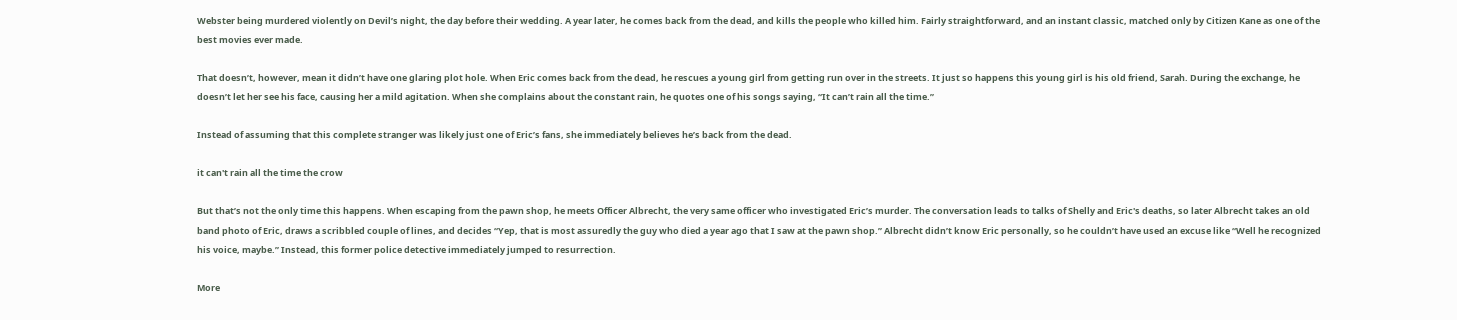Webster being murdered violently on Devil’s night, the day before their wedding. A year later, he comes back from the dead, and kills the people who killed him. Fairly straightforward, and an instant classic, matched only by Citizen Kane as one of the best movies ever made.

That doesn’t, however, mean it didn’t have one glaring plot hole. When Eric comes back from the dead, he rescues a young girl from getting run over in the streets. It just so happens this young girl is his old friend, Sarah. During the exchange, he doesn’t let her see his face, causing her a mild agitation. When she complains about the constant rain, he quotes one of his songs saying, “It can’t rain all the time.”

Instead of assuming that this complete stranger was likely just one of Eric’s fans, she immediately believes he’s back from the dead.

it can't rain all the time the crow

But that’s not the only time this happens. When escaping from the pawn shop, he meets Officer Albrecht, the very same officer who investigated Eric’s murder. The conversation leads to talks of Shelly and Eric's deaths, so later Albrecht takes an old band photo of Eric, draws a scribbled couple of lines, and decides “Yep, that is most assuredly the guy who died a year ago that I saw at the pawn shop.” Albrecht didn’t know Eric personally, so he couldn’t have used an excuse like “Well he recognized his voice, maybe.” Instead, this former police detective immediately jumped to resurrection.

More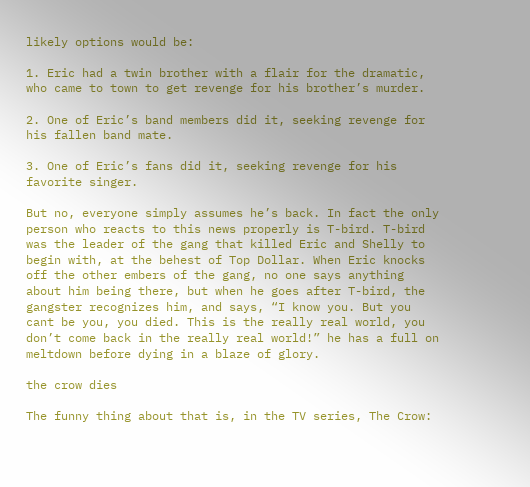likely options would be:

1. Eric had a twin brother with a flair for the dramatic, who came to town to get revenge for his brother’s murder.

2. One of Eric’s band members did it, seeking revenge for his fallen band mate.

3. One of Eric’s fans did it, seeking revenge for his favorite singer.

But no, everyone simply assumes he’s back. In fact the only person who reacts to this news properly is T-bird. T-bird was the leader of the gang that killed Eric and Shelly to begin with, at the behest of Top Dollar. When Eric knocks off the other embers of the gang, no one says anything about him being there, but when he goes after T-bird, the gangster recognizes him, and says, “I know you. But you cant be you, you died. This is the really real world, you don’t come back in the really real world!” he has a full on meltdown before dying in a blaze of glory.

the crow dies

The funny thing about that is, in the TV series, The Crow: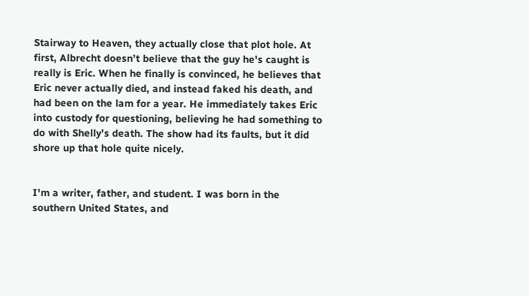Stairway to Heaven, they actually close that plot hole. At first, Albrecht doesn’t believe that the guy he's caught is really is Eric. When he finally is convinced, he believes that Eric never actually died, and instead faked his death, and had been on the lam for a year. He immediately takes Eric into custody for questioning, believing he had something to do with Shelly’s death. The show had its faults, but it did shore up that hole quite nicely.


I'm a writer, father, and student. I was born in the southern United States, and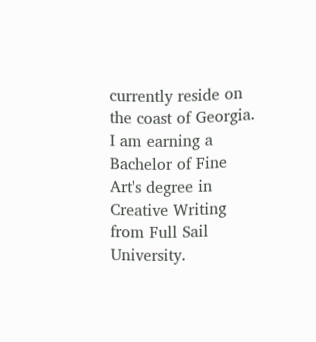currently reside on the coast of Georgia. I am earning a Bachelor of Fine Art's degree in Creative Writing from Full Sail University.